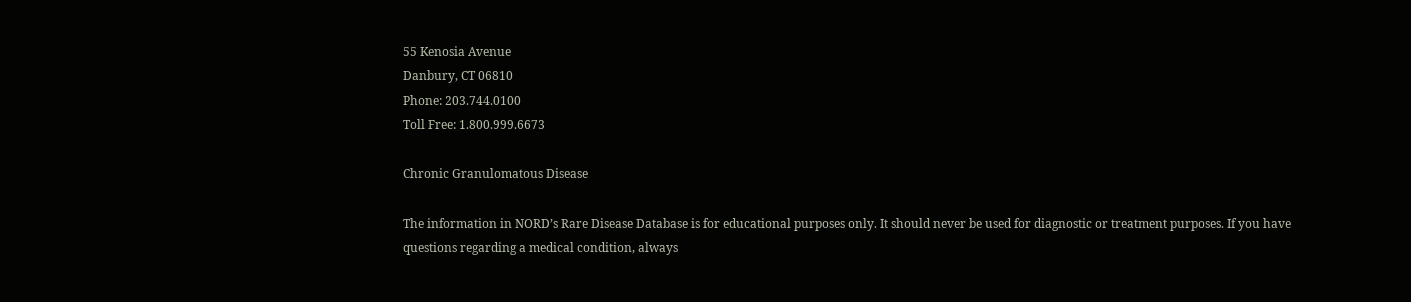55 Kenosia Avenue
Danbury, CT 06810
Phone: 203.744.0100
Toll Free: 1.800.999.6673

Chronic Granulomatous Disease

The information in NORD’s Rare Disease Database is for educational purposes only. It should never be used for diagnostic or treatment purposes. If you have questions regarding a medical condition, always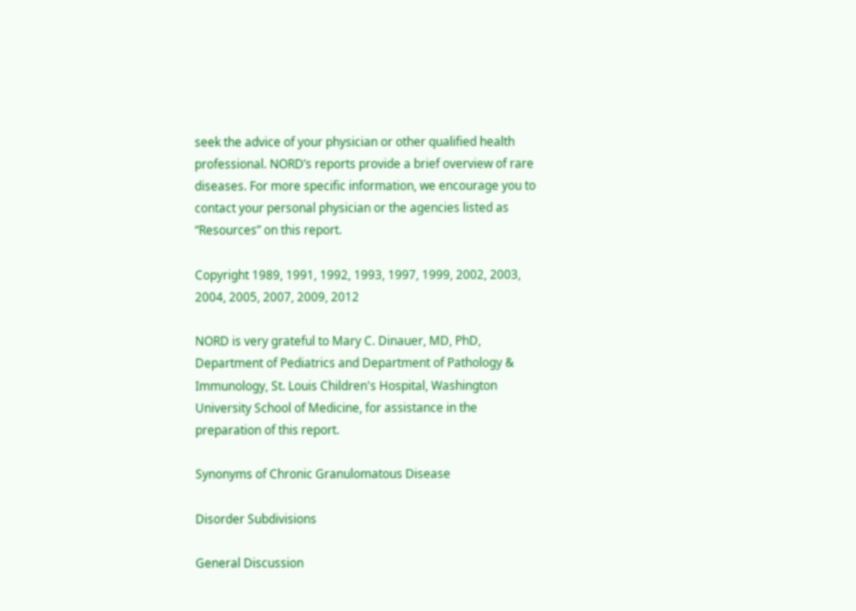seek the advice of your physician or other qualified health professional. NORD’s reports provide a brief overview of rare diseases. For more specific information, we encourage you to contact your personal physician or the agencies listed as “Resources” on this report.

Copyright 1989, 1991, 1992, 1993, 1997, 1999, 2002, 2003, 2004, 2005, 2007, 2009, 2012

NORD is very grateful to Mary C. Dinauer, MD, PhD, Department of Pediatrics and Department of Pathology & Immunology, St. Louis Children's Hospital, Washington University School of Medicine, for assistance in the preparation of this report.

Synonyms of Chronic Granulomatous Disease

Disorder Subdivisions

General Discussion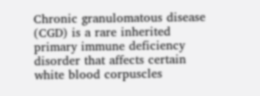Chronic granulomatous disease (CGD) is a rare inherited primary immune deficiency disorder that affects certain white blood corpuscles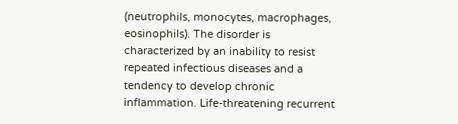(neutrophils, monocytes, macrophages, eosinophils). The disorder is characterized by an inability to resist repeated infectious diseases and a tendency to develop chronic inflammation. Life-threatening recurrent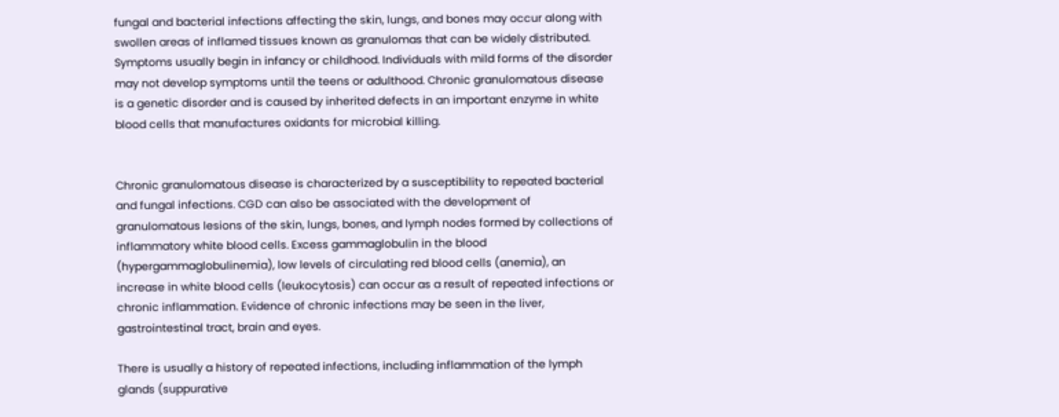fungal and bacterial infections affecting the skin, lungs, and bones may occur along with swollen areas of inflamed tissues known as granulomas that can be widely distributed. Symptoms usually begin in infancy or childhood. Individuals with mild forms of the disorder may not develop symptoms until the teens or adulthood. Chronic granulomatous disease is a genetic disorder and is caused by inherited defects in an important enzyme in white blood cells that manufactures oxidants for microbial killing.


Chronic granulomatous disease is characterized by a susceptibility to repeated bacterial and fungal infections. CGD can also be associated with the development of granulomatous lesions of the skin, lungs, bones, and lymph nodes formed by collections of inflammatory white blood cells. Excess gammaglobulin in the blood (hypergammaglobulinemia), low levels of circulating red blood cells (anemia), an increase in white blood cells (leukocytosis) can occur as a result of repeated infections or chronic inflammation. Evidence of chronic infections may be seen in the liver, gastrointestinal tract, brain and eyes.

There is usually a history of repeated infections, including inflammation of the lymph glands (suppurative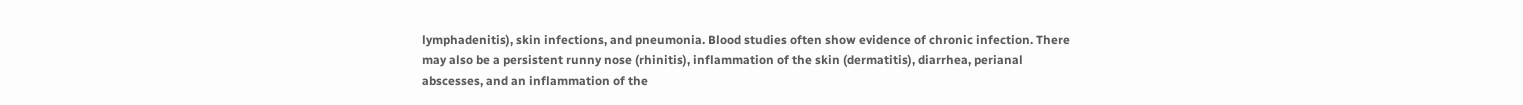lymphadenitis), skin infections, and pneumonia. Blood studies often show evidence of chronic infection. There may also be a persistent runny nose (rhinitis), inflammation of the skin (dermatitis), diarrhea, perianal abscesses, and an inflammation of the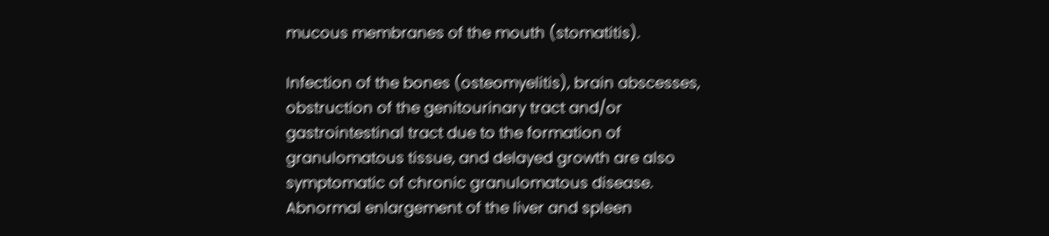mucous membranes of the mouth (stomatitis).

Infection of the bones (osteomyelitis), brain abscesses, obstruction of the genitourinary tract and/or gastrointestinal tract due to the formation of granulomatous tissue, and delayed growth are also symptomatic of chronic granulomatous disease. Abnormal enlargement of the liver and spleen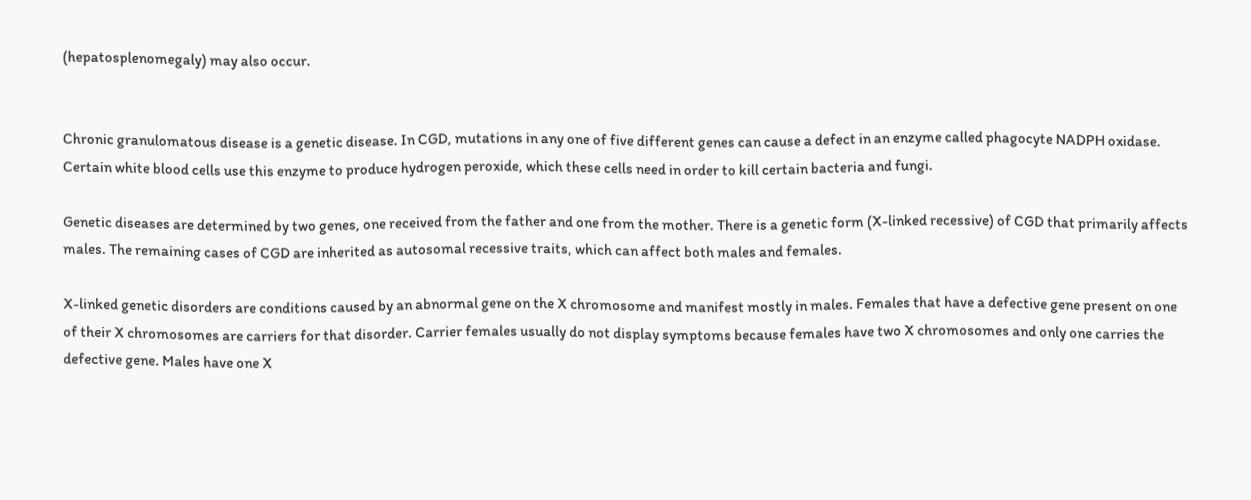(hepatosplenomegaly) may also occur.


Chronic granulomatous disease is a genetic disease. In CGD, mutations in any one of five different genes can cause a defect in an enzyme called phagocyte NADPH oxidase. Certain white blood cells use this enzyme to produce hydrogen peroxide, which these cells need in order to kill certain bacteria and fungi.

Genetic diseases are determined by two genes, one received from the father and one from the mother. There is a genetic form (X-linked recessive) of CGD that primarily affects males. The remaining cases of CGD are inherited as autosomal recessive traits, which can affect both males and females.

X-linked genetic disorders are conditions caused by an abnormal gene on the X chromosome and manifest mostly in males. Females that have a defective gene present on one of their X chromosomes are carriers for that disorder. Carrier females usually do not display symptoms because females have two X chromosomes and only one carries the defective gene. Males have one X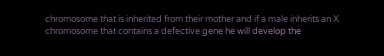chromosome that is inherited from their mother and if a male inherits an X chromosome that contains a defective gene he will develop the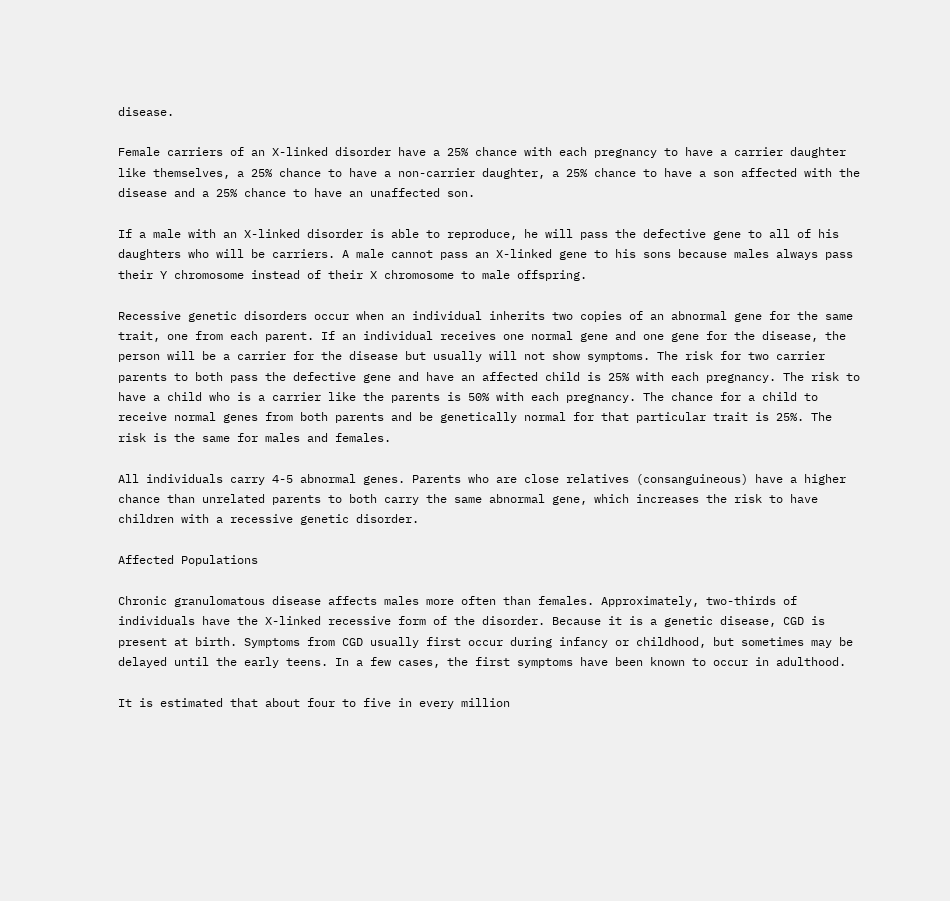disease.

Female carriers of an X-linked disorder have a 25% chance with each pregnancy to have a carrier daughter like themselves, a 25% chance to have a non-carrier daughter, a 25% chance to have a son affected with the disease and a 25% chance to have an unaffected son.

If a male with an X-linked disorder is able to reproduce, he will pass the defective gene to all of his daughters who will be carriers. A male cannot pass an X-linked gene to his sons because males always pass their Y chromosome instead of their X chromosome to male offspring.

Recessive genetic disorders occur when an individual inherits two copies of an abnormal gene for the same trait, one from each parent. If an individual receives one normal gene and one gene for the disease, the person will be a carrier for the disease but usually will not show symptoms. The risk for two carrier parents to both pass the defective gene and have an affected child is 25% with each pregnancy. The risk to have a child who is a carrier like the parents is 50% with each pregnancy. The chance for a child to receive normal genes from both parents and be genetically normal for that particular trait is 25%. The risk is the same for males and females.

All individuals carry 4-5 abnormal genes. Parents who are close relatives (consanguineous) have a higher chance than unrelated parents to both carry the same abnormal gene, which increases the risk to have children with a recessive genetic disorder.

Affected Populations

Chronic granulomatous disease affects males more often than females. Approximately, two-thirds of individuals have the X-linked recessive form of the disorder. Because it is a genetic disease, CGD is present at birth. Symptoms from CGD usually first occur during infancy or childhood, but sometimes may be delayed until the early teens. In a few cases, the first symptoms have been known to occur in adulthood.

It is estimated that about four to five in every million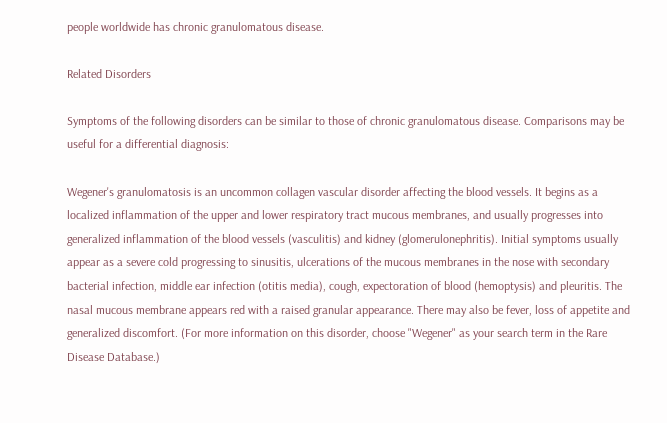people worldwide has chronic granulomatous disease.

Related Disorders

Symptoms of the following disorders can be similar to those of chronic granulomatous disease. Comparisons may be useful for a differential diagnosis:

Wegener's granulomatosis is an uncommon collagen vascular disorder affecting the blood vessels. It begins as a localized inflammation of the upper and lower respiratory tract mucous membranes, and usually progresses into generalized inflammation of the blood vessels (vasculitis) and kidney (glomerulonephritis). Initial symptoms usually appear as a severe cold progressing to sinusitis, ulcerations of the mucous membranes in the nose with secondary bacterial infection, middle ear infection (otitis media), cough, expectoration of blood (hemoptysis) and pleuritis. The nasal mucous membrane appears red with a raised granular appearance. There may also be fever, loss of appetite and generalized discomfort. (For more information on this disorder, choose "Wegener" as your search term in the Rare Disease Database.)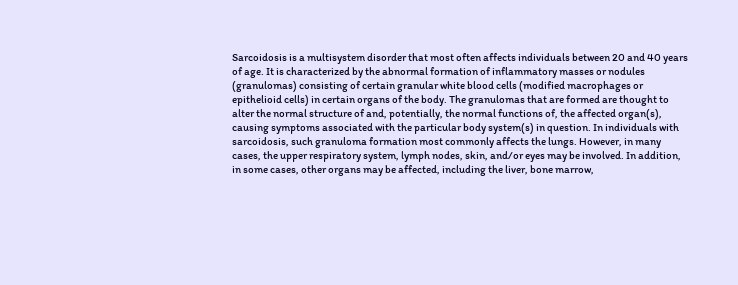Sarcoidosis is a multisystem disorder that most often affects individuals between 20 and 40 years of age. It is characterized by the abnormal formation of inflammatory masses or nodules (granulomas) consisting of certain granular white blood cells (modified macrophages or epithelioid cells) in certain organs of the body. The granulomas that are formed are thought to alter the normal structure of and, potentially, the normal functions of, the affected organ(s), causing symptoms associated with the particular body system(s) in question. In individuals with sarcoidosis, such granuloma formation most commonly affects the lungs. However, in many cases, the upper respiratory system, lymph nodes, skin, and/or eyes may be involved. In addition, in some cases, other organs may be affected, including the liver, bone marrow,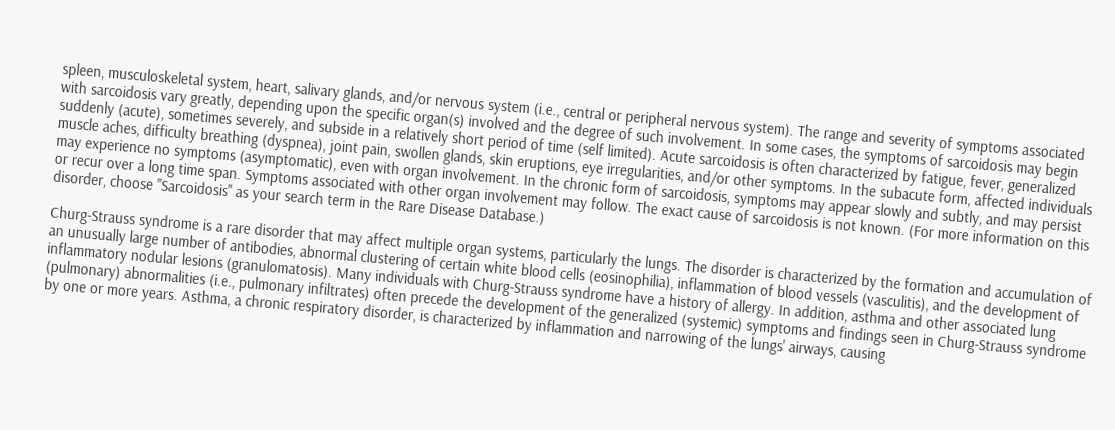spleen, musculoskeletal system, heart, salivary glands, and/or nervous system (i.e., central or peripheral nervous system). The range and severity of symptoms associated with sarcoidosis vary greatly, depending upon the specific organ(s) involved and the degree of such involvement. In some cases, the symptoms of sarcoidosis may begin suddenly (acute), sometimes severely, and subside in a relatively short period of time (self limited). Acute sarcoidosis is often characterized by fatigue, fever, generalized muscle aches, difficulty breathing (dyspnea), joint pain, swollen glands, skin eruptions, eye irregularities, and/or other symptoms. In the subacute form, affected individuals may experience no symptoms (asymptomatic), even with organ involvement. In the chronic form of sarcoidosis, symptoms may appear slowly and subtly, and may persist or recur over a long time span. Symptoms associated with other organ involvement may follow. The exact cause of sarcoidosis is not known. (For more information on this disorder, choose "Sarcoidosis" as your search term in the Rare Disease Database.)

Churg-Strauss syndrome is a rare disorder that may affect multiple organ systems, particularly the lungs. The disorder is characterized by the formation and accumulation of an unusually large number of antibodies, abnormal clustering of certain white blood cells (eosinophilia), inflammation of blood vessels (vasculitis), and the development of inflammatory nodular lesions (granulomatosis). Many individuals with Churg-Strauss syndrome have a history of allergy. In addition, asthma and other associated lung (pulmonary) abnormalities (i.e., pulmonary infiltrates) often precede the development of the generalized (systemic) symptoms and findings seen in Churg-Strauss syndrome by one or more years. Asthma, a chronic respiratory disorder, is characterized by inflammation and narrowing of the lungs' airways, causing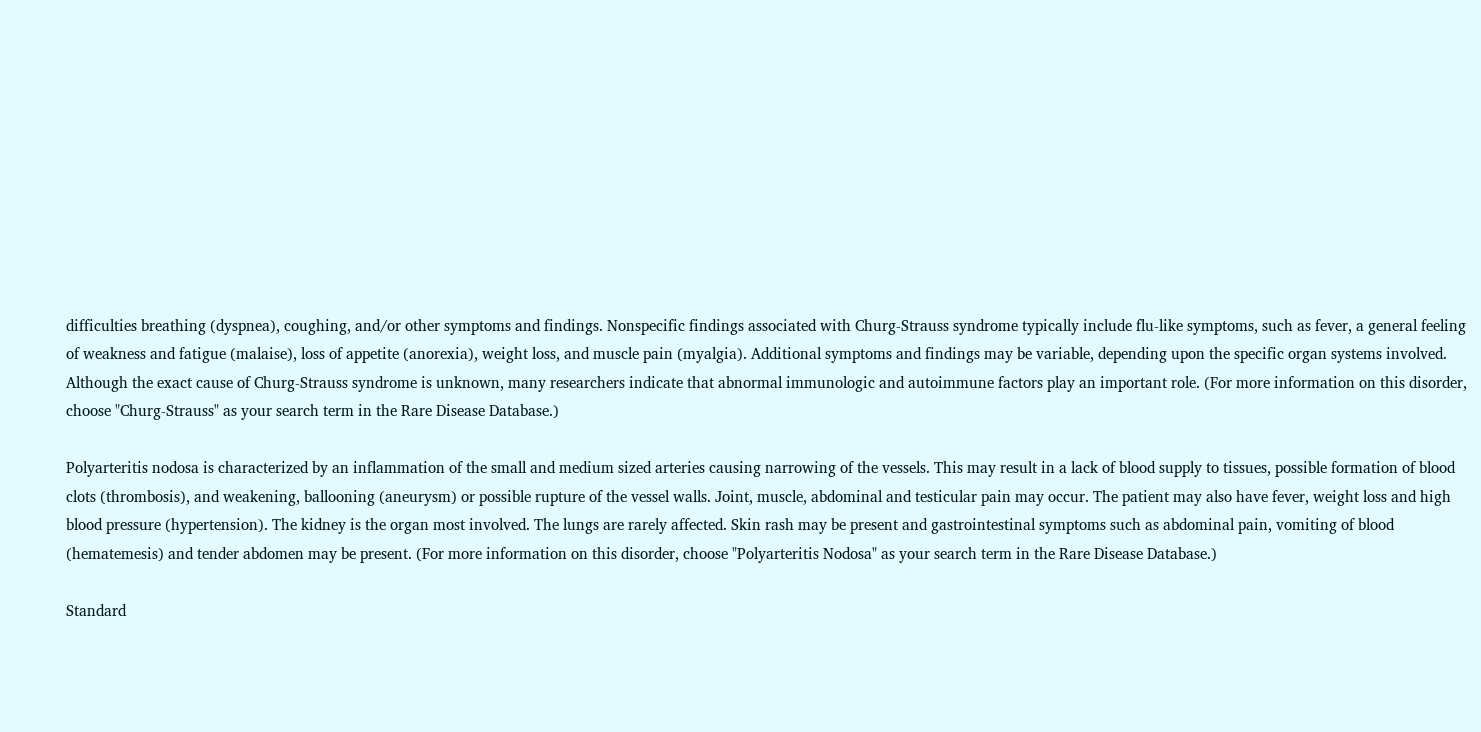difficulties breathing (dyspnea), coughing, and/or other symptoms and findings. Nonspecific findings associated with Churg-Strauss syndrome typically include flu-like symptoms, such as fever, a general feeling of weakness and fatigue (malaise), loss of appetite (anorexia), weight loss, and muscle pain (myalgia). Additional symptoms and findings may be variable, depending upon the specific organ systems involved. Although the exact cause of Churg-Strauss syndrome is unknown, many researchers indicate that abnormal immunologic and autoimmune factors play an important role. (For more information on this disorder, choose "Churg-Strauss" as your search term in the Rare Disease Database.)

Polyarteritis nodosa is characterized by an inflammation of the small and medium sized arteries causing narrowing of the vessels. This may result in a lack of blood supply to tissues, possible formation of blood clots (thrombosis), and weakening, ballooning (aneurysm) or possible rupture of the vessel walls. Joint, muscle, abdominal and testicular pain may occur. The patient may also have fever, weight loss and high blood pressure (hypertension). The kidney is the organ most involved. The lungs are rarely affected. Skin rash may be present and gastrointestinal symptoms such as abdominal pain, vomiting of blood (hematemesis) and tender abdomen may be present. (For more information on this disorder, choose "Polyarteritis Nodosa" as your search term in the Rare Disease Database.)

Standard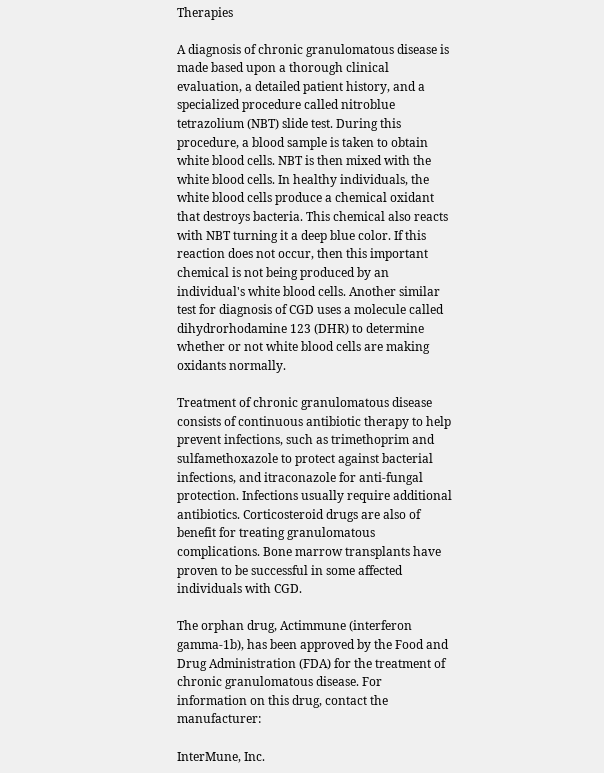Therapies

A diagnosis of chronic granulomatous disease is made based upon a thorough clinical evaluation, a detailed patient history, and a specialized procedure called nitroblue tetrazolium (NBT) slide test. During this procedure, a blood sample is taken to obtain white blood cells. NBT is then mixed with the white blood cells. In healthy individuals, the white blood cells produce a chemical oxidant that destroys bacteria. This chemical also reacts with NBT turning it a deep blue color. If this reaction does not occur, then this important chemical is not being produced by an individual's white blood cells. Another similar test for diagnosis of CGD uses a molecule called dihydrorhodamine 123 (DHR) to determine whether or not white blood cells are making oxidants normally.

Treatment of chronic granulomatous disease consists of continuous antibiotic therapy to help prevent infections, such as trimethoprim and sulfamethoxazole to protect against bacterial infections, and itraconazole for anti-fungal protection. Infections usually require additional antibiotics. Corticosteroid drugs are also of benefit for treating granulomatous complications. Bone marrow transplants have proven to be successful in some affected individuals with CGD.

The orphan drug, Actimmune (interferon gamma-1b), has been approved by the Food and Drug Administration (FDA) for the treatment of chronic granulomatous disease. For information on this drug, contact the manufacturer:

InterMune, Inc.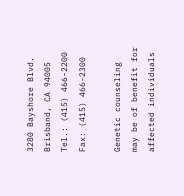3280 Bayshore Blvd.
Brisband, CA 94005
Tel.: (415) 466-2200
Fax: (415) 466-2300

Genetic counseling may be of benefit for affected individuals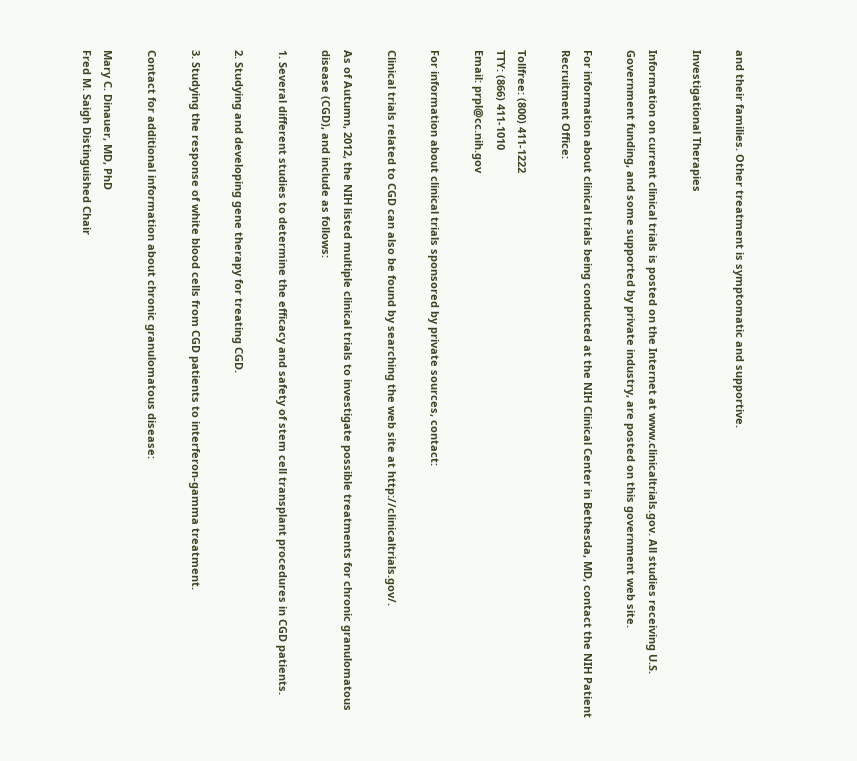and their families. Other treatment is symptomatic and supportive.

Investigational Therapies

Information on current clinical trials is posted on the Internet at www.clinicaltrials.gov. All studies receiving U.S. Government funding, and some supported by private industry, are posted on this government web site.

For information about clinical trials being conducted at the NIH Clinical Center in Bethesda, MD, contact the NIH Patient Recruitment Office:

Tollfree: (800) 411-1222
TTY: (866) 411-1010
Email: prpl@cc.nih.gov

For information about clinical trials sponsored by private sources, contact:

Clinical trials related to CGD can also be found by searching the web site at http://clinicaltrials.gov/.

As of Autumn, 2012, the NIH listed multiple clinical trials to investigate possible treatments for chronic granulomatous disease (CGD), and include as follows:

1. Several different studies to determine the efficacy and safety of stem cell transplant procedures in CGD patients.

2. Studying and developing gene therapy for treating CGD.

3. Studying the response of white blood cells from CGD patients to interferon-gamma treatment.

Contact for additional information about chronic granulomatous disease:

Mary C. Dinauer, MD, PhD
Fred M. Saigh Distinguished Chair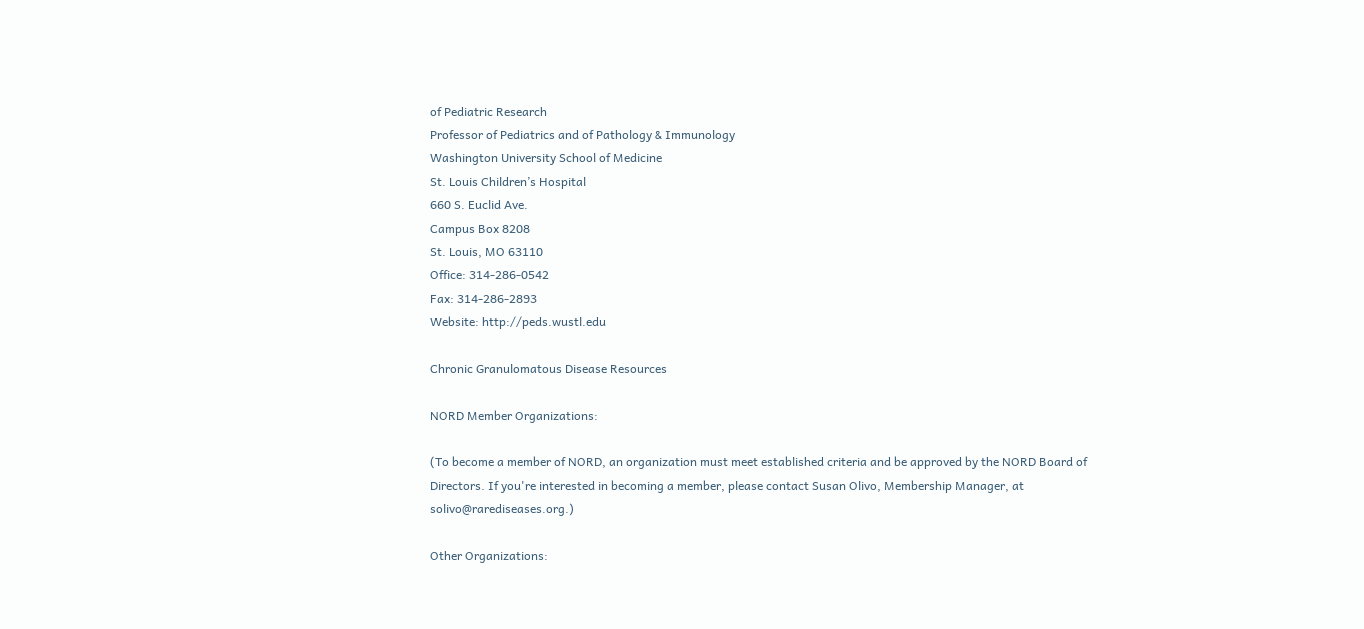of Pediatric Research
Professor of Pediatrics and of Pathology & Immunology
Washington University School of Medicine
St. Louis Children’s Hospital
660 S. Euclid Ave.
Campus Box 8208
St. Louis, MO 63110
Office: 314-286-0542
Fax: 314-286-2893
Website: http://peds.wustl.edu

Chronic Granulomatous Disease Resources

NORD Member Organizations:

(To become a member of NORD, an organization must meet established criteria and be approved by the NORD Board of Directors. If you're interested in becoming a member, please contact Susan Olivo, Membership Manager, at solivo@rarediseases.org.)

Other Organizations: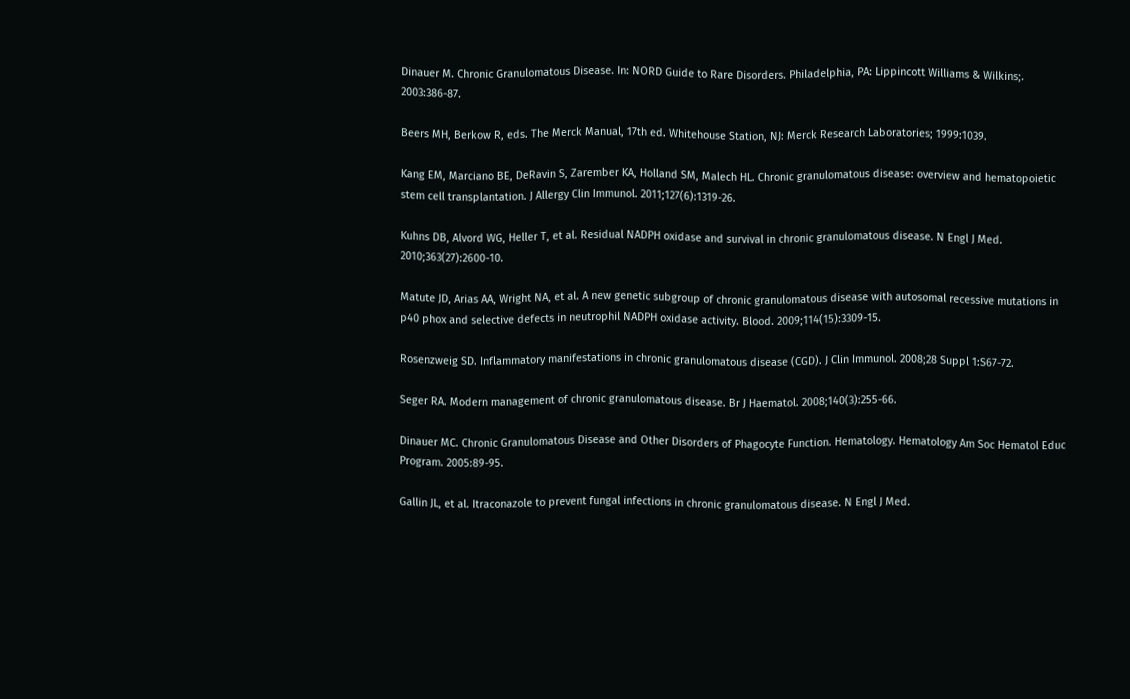Dinauer M. Chronic Granulomatous Disease. In: NORD Guide to Rare Disorders. Philadelphia, PA: Lippincott Williams & Wilkins;. 2003:386-87.

Beers MH, Berkow R, eds. The Merck Manual, 17th ed. Whitehouse Station, NJ: Merck Research Laboratories; 1999:1039.

Kang EM, Marciano BE, DeRavin S, Zarember KA, Holland SM, Malech HL. Chronic granulomatous disease: overview and hematopoietic stem cell transplantation. J Allergy Clin Immunol. 2011;127(6):1319-26.

Kuhns DB, Alvord WG, Heller T, et al. Residual NADPH oxidase and survival in chronic granulomatous disease. N Engl J Med. 2010;363(27):2600-10.

Matute JD, Arias AA, Wright NA, et al. A new genetic subgroup of chronic granulomatous disease with autosomal recessive mutations in p40 phox and selective defects in neutrophil NADPH oxidase activity. Blood. 2009;114(15):3309-15.

Rosenzweig SD. Inflammatory manifestations in chronic granulomatous disease (CGD). J Clin Immunol. 2008;28 Suppl 1:S67-72.

Seger RA. Modern management of chronic granulomatous disease. Br J Haematol. 2008;140(3):255-66.

Dinauer MC. Chronic Granulomatous Disease and Other Disorders of Phagocyte Function. Hematology. Hematology Am Soc Hematol Educ Program. 2005:89-95.

Gallin JL, et al. Itraconazole to prevent fungal infections in chronic granulomatous disease. N Engl J Med.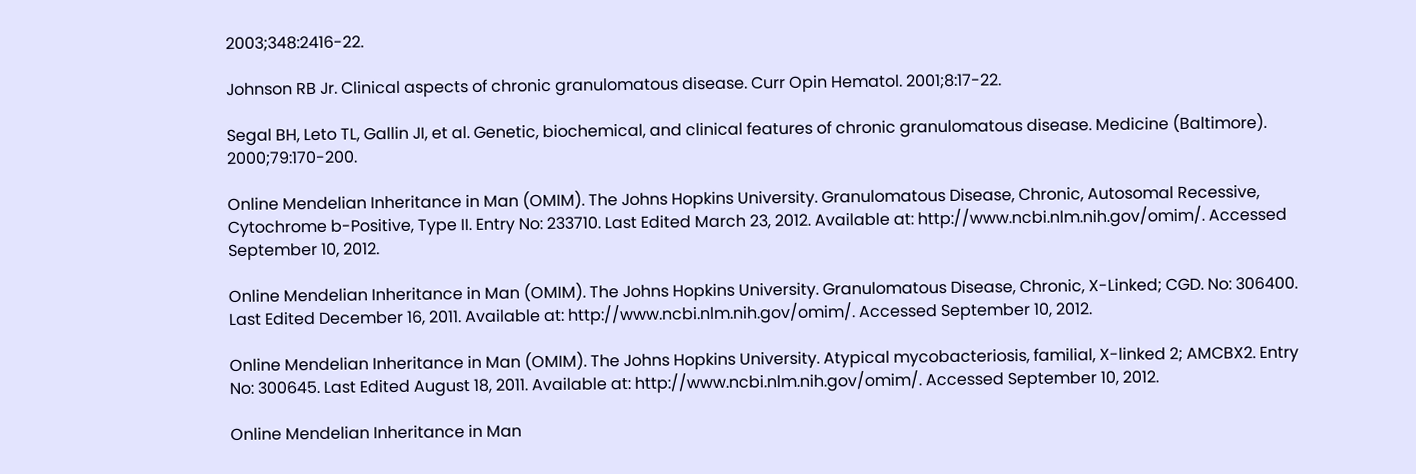2003;348:2416-22.

Johnson RB Jr. Clinical aspects of chronic granulomatous disease. Curr Opin Hematol. 2001;8:17-22.

Segal BH, Leto TL, Gallin JI, et al. Genetic, biochemical, and clinical features of chronic granulomatous disease. Medicine (Baltimore). 2000;79:170-200.

Online Mendelian Inheritance in Man (OMIM). The Johns Hopkins University. Granulomatous Disease, Chronic, Autosomal Recessive, Cytochrome b-Positive, Type II. Entry No: 233710. Last Edited March 23, 2012. Available at: http://www.ncbi.nlm.nih.gov/omim/. Accessed September 10, 2012.

Online Mendelian Inheritance in Man (OMIM). The Johns Hopkins University. Granulomatous Disease, Chronic, X-Linked; CGD. No: 306400. Last Edited December 16, 2011. Available at: http://www.ncbi.nlm.nih.gov/omim/. Accessed September 10, 2012.

Online Mendelian Inheritance in Man (OMIM). The Johns Hopkins University. Atypical mycobacteriosis, familial, X-linked 2; AMCBX2. Entry No: 300645. Last Edited August 18, 2011. Available at: http://www.ncbi.nlm.nih.gov/omim/. Accessed September 10, 2012.

Online Mendelian Inheritance in Man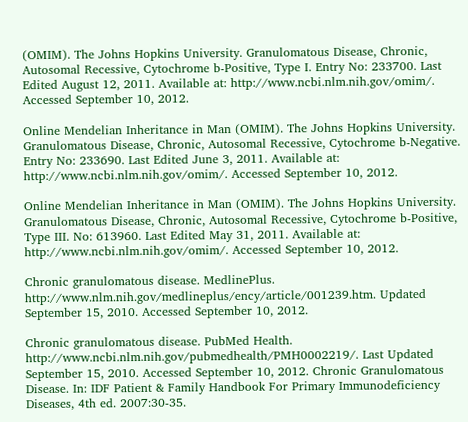(OMIM). The Johns Hopkins University. Granulomatous Disease, Chronic, Autosomal Recessive, Cytochrome b-Positive, Type I. Entry No: 233700. Last Edited August 12, 2011. Available at: http://www.ncbi.nlm.nih.gov/omim/. Accessed September 10, 2012.

Online Mendelian Inheritance in Man (OMIM). The Johns Hopkins University. Granulomatous Disease, Chronic, Autosomal Recessive, Cytochrome b-Negative. Entry No: 233690. Last Edited June 3, 2011. Available at: http://www.ncbi.nlm.nih.gov/omim/. Accessed September 10, 2012.

Online Mendelian Inheritance in Man (OMIM). The Johns Hopkins University. Granulomatous Disease, Chronic, Autosomal Recessive, Cytochrome b-Positive, Type III. No: 613960. Last Edited May 31, 2011. Available at: http://www.ncbi.nlm.nih.gov/omim/. Accessed September 10, 2012.

Chronic granulomatous disease. MedlinePlus. http://www.nlm.nih.gov/medlineplus/ency/article/001239.htm. Updated September 15, 2010. Accessed September 10, 2012.

Chronic granulomatous disease. PubMed Health. http://www.ncbi.nlm.nih.gov/pubmedhealth/PMH0002219/. Last Updated September 15, 2010. Accessed September 10, 2012. Chronic Granulomatous Disease. In: IDF Patient & Family Handbook For Primary Immunodeficiency Diseases, 4th ed. 2007:30-35.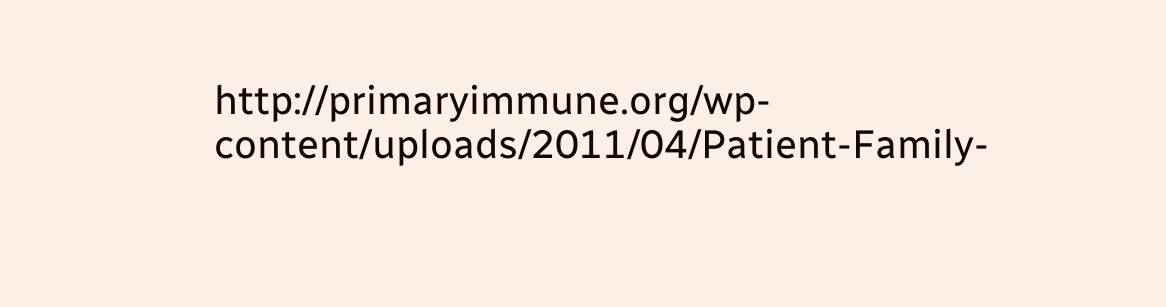http://primaryimmune.org/wp-content/uploads/2011/04/Patient-Family-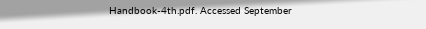Handbook-4th.pdf. Accessed September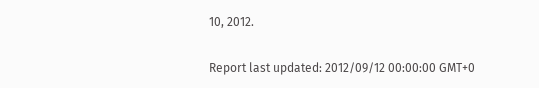10, 2012.

Report last updated: 2012/09/12 00:00:00 GMT+0